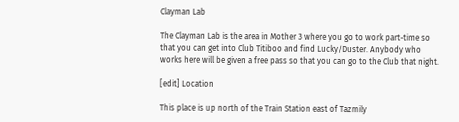Clayman Lab

The Clayman Lab is the area in Mother 3 where you go to work part-time so that you can get into Club Titiboo and find Lucky/Duster. Anybody who works here will be given a free pass so that you can go to the Club that night.

[edit] Location

This place is up north of the Train Station east of Tazmily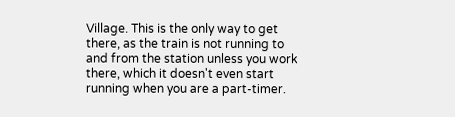Village. This is the only way to get there, as the train is not running to and from the station unless you work there, which it doesn't even start running when you are a part-timer.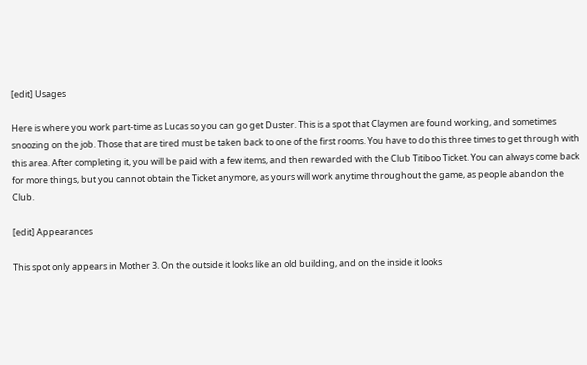[edit] Usages

Here is where you work part-time as Lucas so you can go get Duster. This is a spot that Claymen are found working, and sometimes snoozing on the job. Those that are tired must be taken back to one of the first rooms. You have to do this three times to get through with this area. After completing it, you will be paid with a few items, and then rewarded with the Club Titiboo Ticket. You can always come back for more things, but you cannot obtain the Ticket anymore, as yours will work anytime throughout the game, as people abandon the Club.

[edit] Appearances

This spot only appears in Mother 3. On the outside it looks like an old building, and on the inside it looks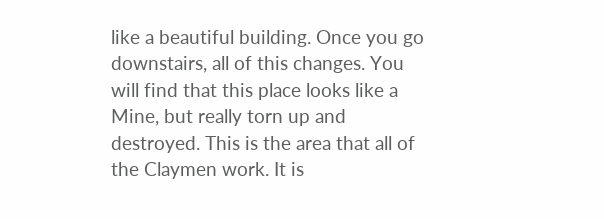like a beautiful building. Once you go downstairs, all of this changes. You will find that this place looks like a Mine, but really torn up and destroyed. This is the area that all of the Claymen work. It is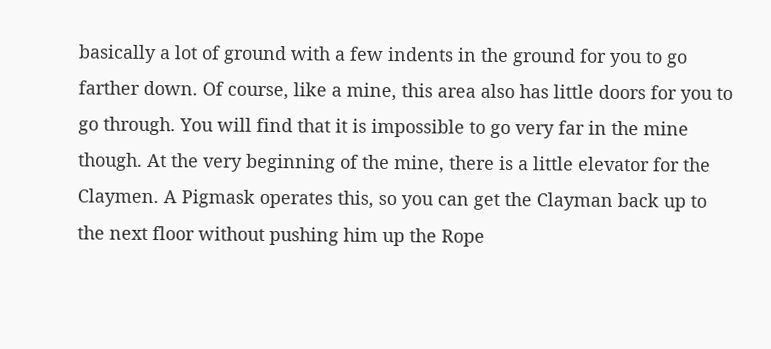basically a lot of ground with a few indents in the ground for you to go farther down. Of course, like a mine, this area also has little doors for you to go through. You will find that it is impossible to go very far in the mine though. At the very beginning of the mine, there is a little elevator for the Claymen. A Pigmask operates this, so you can get the Clayman back up to the next floor without pushing him up the Rope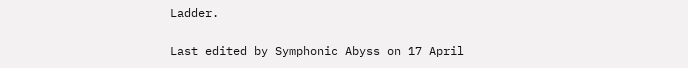Ladder.

Last edited by Symphonic Abyss on 17 April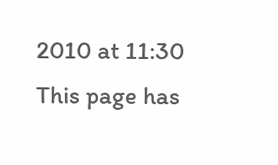2010 at 11:30
This page has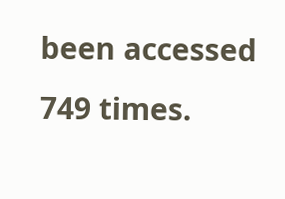been accessed 749 times.